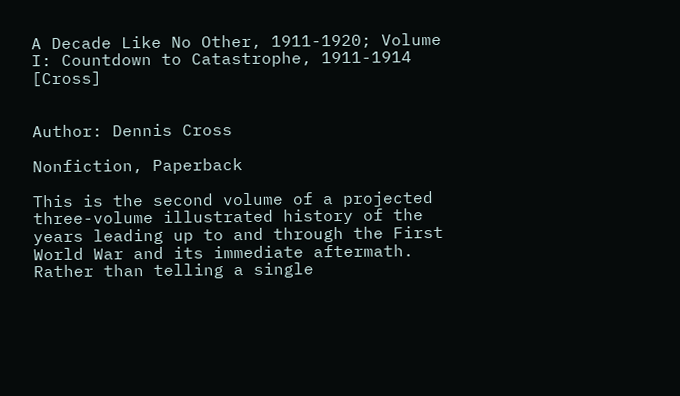A Decade Like No Other, 1911-1920; Volume I: Countdown to Catastrophe, 1911-1914 [Cross]


Author: Dennis Cross

Nonfiction, Paperback

This is the second volume of a projected three-volume illustrated history of the years leading up to and through the First World War and its immediate aftermath. Rather than telling a single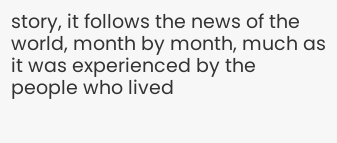story, it follows the news of the world, month by month, much as it was experienced by the people who lived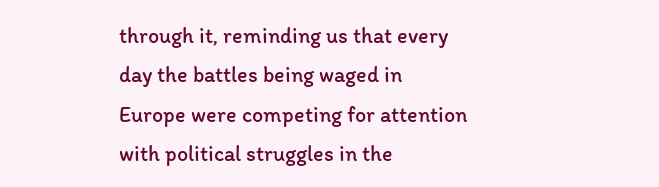through it, reminding us that every day the battles being waged in Europe were competing for attention with political struggles in the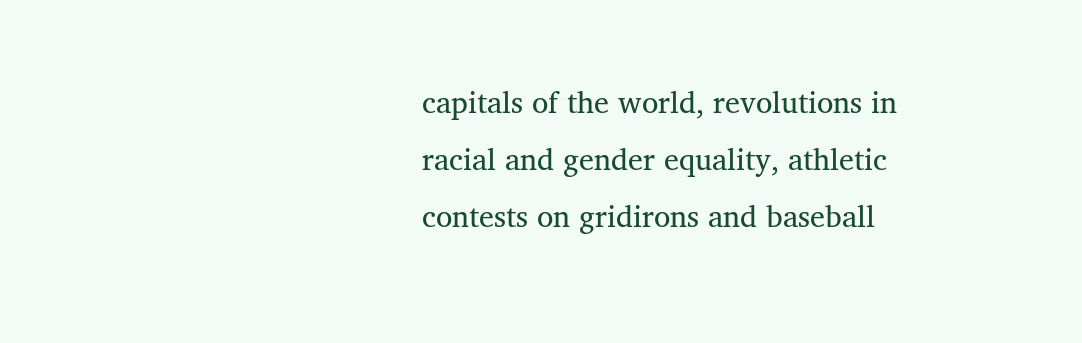capitals of the world, revolutions in racial and gender equality, athletic contests on gridirons and baseball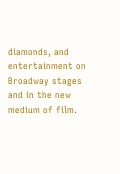diamonds, and entertainment on Broadway stages and in the new medium of film.